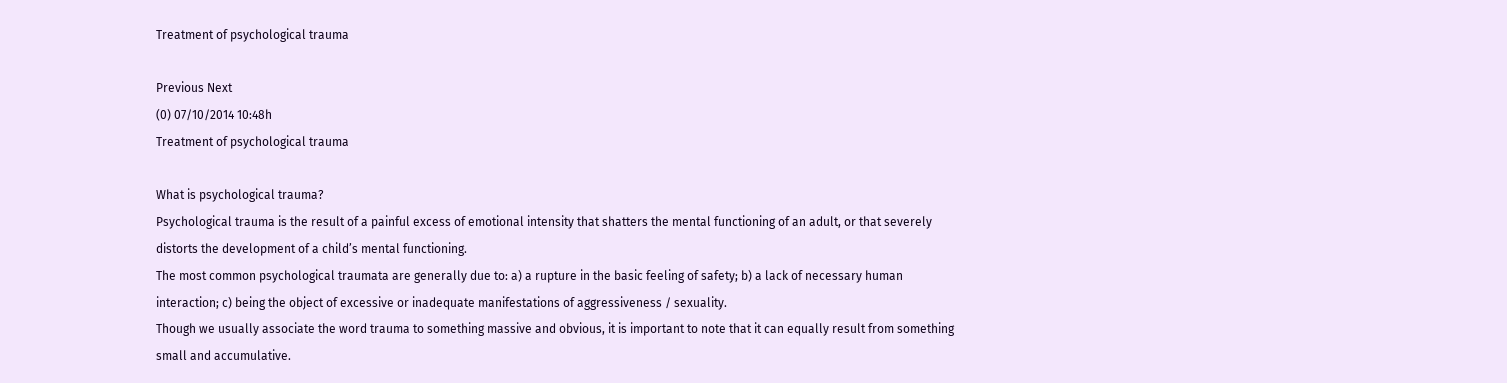Treatment of psychological trauma

Previous Next
(0) 07/10/2014 10:48h
Treatment of psychological trauma

What is psychological trauma?
Psychological trauma is the result of a painful excess of emotional intensity that shatters the mental functioning of an adult, or that severely distorts the development of a child’s mental functioning.
The most common psychological traumata are generally due to: a) a rupture in the basic feeling of safety; b) a lack of necessary human interaction; c) being the object of excessive or inadequate manifestations of aggressiveness / sexuality.
Though we usually associate the word trauma to something massive and obvious, it is important to note that it can equally result from something small and accumulative.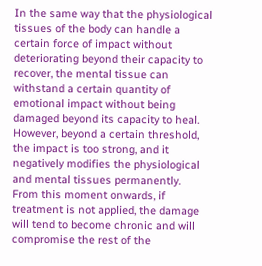In the same way that the physiological tissues of the body can handle a certain force of impact without deteriorating beyond their capacity to recover, the mental tissue can withstand a certain quantity of emotional impact without being damaged beyond its capacity to heal. However, beyond a certain threshold, the impact is too strong, and it negatively modifies the physiological and mental tissues permanently.
From this moment onwards, if treatment is not applied, the damage will tend to become chronic and will compromise the rest of the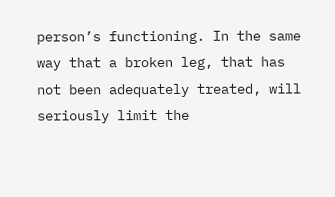person’s functioning. In the same way that a broken leg, that has not been adequately treated, will seriously limit the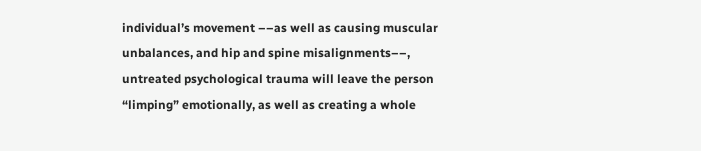individual’s movement ––as well as causing muscular unbalances, and hip and spine misalignments––, untreated psychological trauma will leave the person “limping” emotionally, as well as creating a whole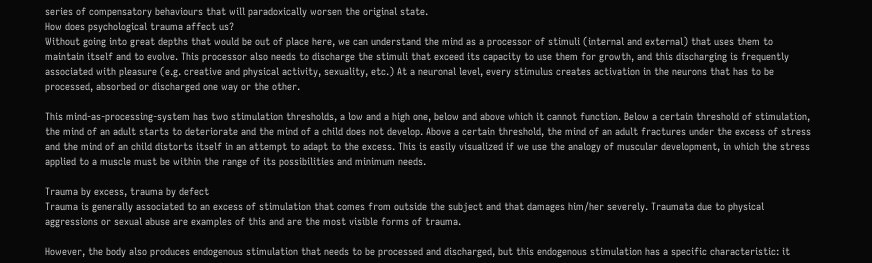series of compensatory behaviours that will paradoxically worsen the original state.
How does psychological trauma affect us?
Without going into great depths that would be out of place here, we can understand the mind as a processor of stimuli (internal and external) that uses them to maintain itself and to evolve. This processor also needs to discharge the stimuli that exceed its capacity to use them for growth, and this discharging is frequently associated with pleasure (e.g. creative and physical activity, sexuality, etc.) At a neuronal level, every stimulus creates activation in the neurons that has to be processed, absorbed or discharged one way or the other.

This mind-as-processing-system has two stimulation thresholds, a low and a high one, below and above which it cannot function. Below a certain threshold of stimulation, the mind of an adult starts to deteriorate and the mind of a child does not develop. Above a certain threshold, the mind of an adult fractures under the excess of stress and the mind of an child distorts itself in an attempt to adapt to the excess. This is easily visualized if we use the analogy of muscular development, in which the stress applied to a muscle must be within the range of its possibilities and minimum needs.

Trauma by excess, trauma by defect
Trauma is generally associated to an excess of stimulation that comes from outside the subject and that damages him/her severely. Traumata due to physical aggressions or sexual abuse are examples of this and are the most visible forms of trauma.

However, the body also produces endogenous stimulation that needs to be processed and discharged, but this endogenous stimulation has a specific characteristic: it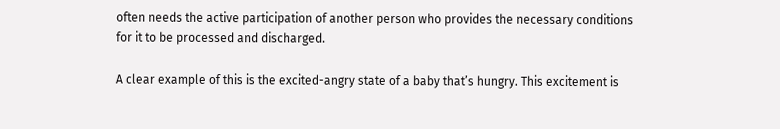often needs the active participation of another person who provides the necessary conditions for it to be processed and discharged.

A clear example of this is the excited-angry state of a baby that’s hungry. This excitement is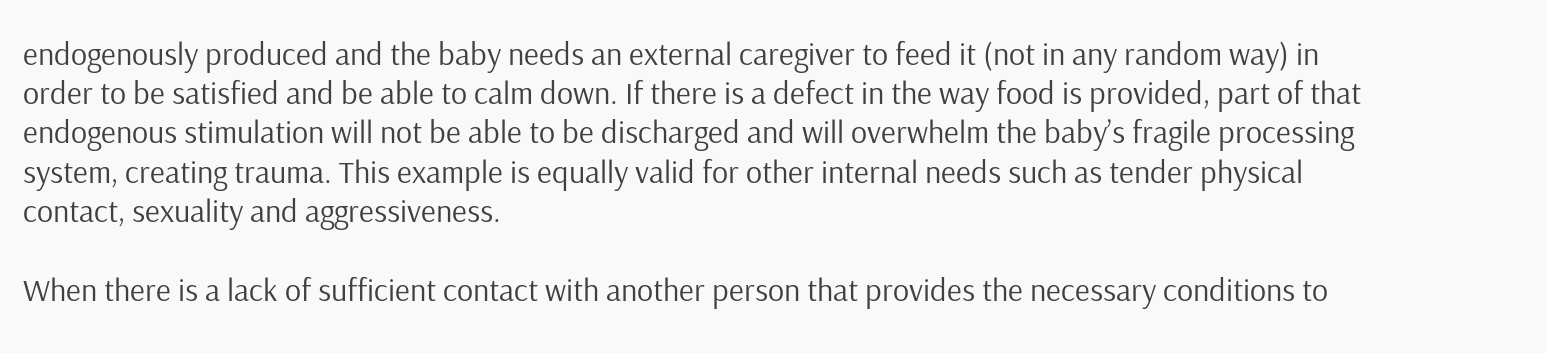endogenously produced and the baby needs an external caregiver to feed it (not in any random way) in order to be satisfied and be able to calm down. If there is a defect in the way food is provided, part of that endogenous stimulation will not be able to be discharged and will overwhelm the baby’s fragile processing system, creating trauma. This example is equally valid for other internal needs such as tender physical contact, sexuality and aggressiveness.

When there is a lack of sufficient contact with another person that provides the necessary conditions to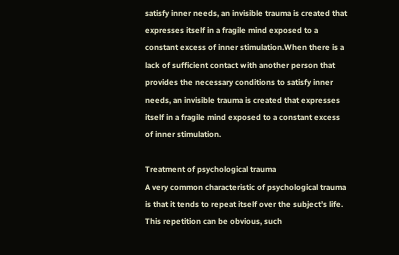satisfy inner needs, an invisible trauma is created that expresses itself in a fragile mind exposed to a constant excess of inner stimulation.When there is a lack of sufficient contact with another person that provides the necessary conditions to satisfy inner needs, an invisible trauma is created that expresses itself in a fragile mind exposed to a constant excess of inner stimulation.

Treatment of psychological trauma
A very common characteristic of psychological trauma is that it tends to repeat itself over the subject’s life. This repetition can be obvious, such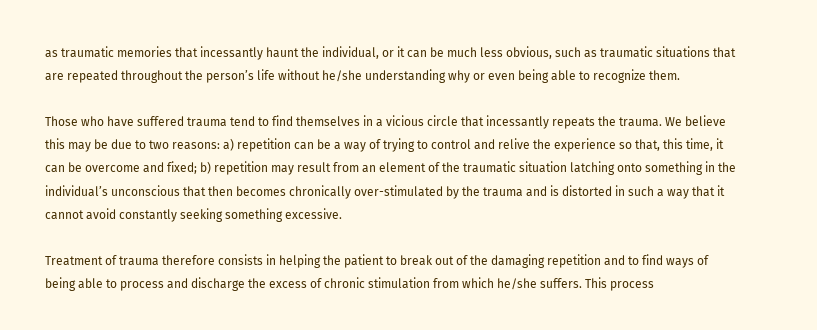as traumatic memories that incessantly haunt the individual, or it can be much less obvious, such as traumatic situations that are repeated throughout the person’s life without he/she understanding why or even being able to recognize them.

Those who have suffered trauma tend to find themselves in a vicious circle that incessantly repeats the trauma. We believe this may be due to two reasons: a) repetition can be a way of trying to control and relive the experience so that, this time, it can be overcome and fixed; b) repetition may result from an element of the traumatic situation latching onto something in the individual’s unconscious that then becomes chronically over-stimulated by the trauma and is distorted in such a way that it cannot avoid constantly seeking something excessive.

Treatment of trauma therefore consists in helping the patient to break out of the damaging repetition and to find ways of being able to process and discharge the excess of chronic stimulation from which he/she suffers. This process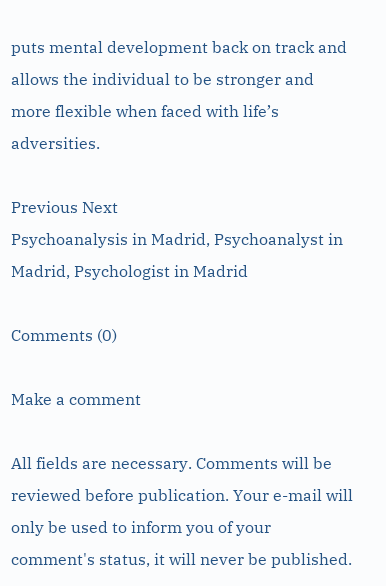puts mental development back on track and allows the individual to be stronger and more flexible when faced with life’s adversities.

Previous Next
Psychoanalysis in Madrid, Psychoanalyst in Madrid, Psychologist in Madrid

Comments (0)

Make a comment

All fields are necessary. Comments will be reviewed before publication. Your e-mail will only be used to inform you of your comment's status, it will never be published.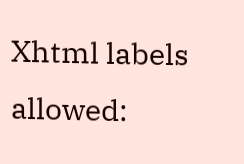Xhtml labels allowed: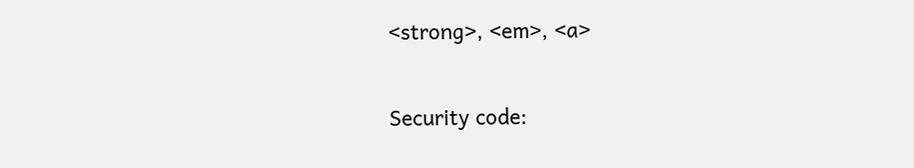<strong>, <em>, <a>

Security code: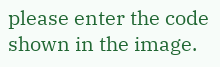please enter the code shown in the image.